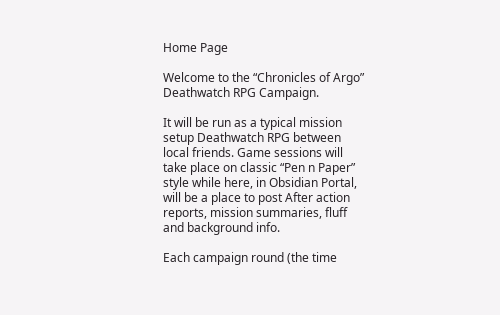Home Page

Welcome to the “Chronicles of Argo” Deathwatch RPG Campaign.

It will be run as a typical mission setup Deathwatch RPG between local friends. Game sessions will take place on classic “Pen n Paper” style while here, in Obsidian Portal, will be a place to post After action reports, mission summaries, fluff and background info.

Each campaign round (the time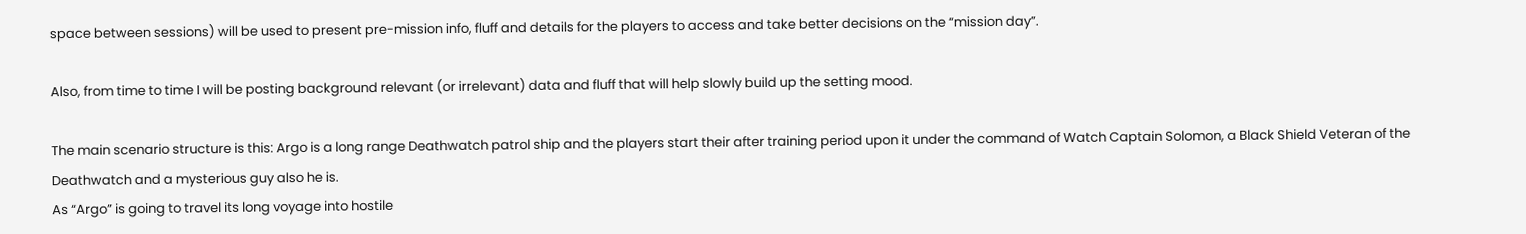space between sessions) will be used to present pre-mission info, fluff and details for the players to access and take better decisions on the “mission day”.

Also, from time to time I will be posting background relevant (or irrelevant) data and fluff that will help slowly build up the setting mood.

The main scenario structure is this: Argo is a long range Deathwatch patrol ship and the players start their after training period upon it under the command of Watch Captain Solomon, a Black Shield Veteran of the Deathwatch and a mysterious guy also he is.
As “Argo” is going to travel its long voyage into hostile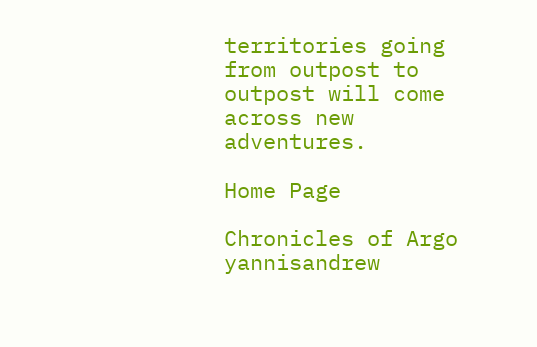territories going from outpost to outpost will come across new adventures.

Home Page

Chronicles of Argo yannisandrew